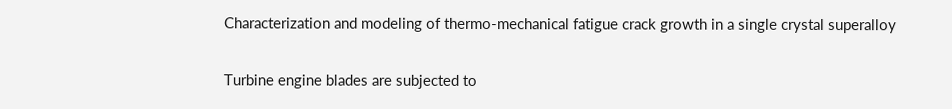Characterization and modeling of thermo-mechanical fatigue crack growth in a single crystal superalloy

Turbine engine blades are subjected to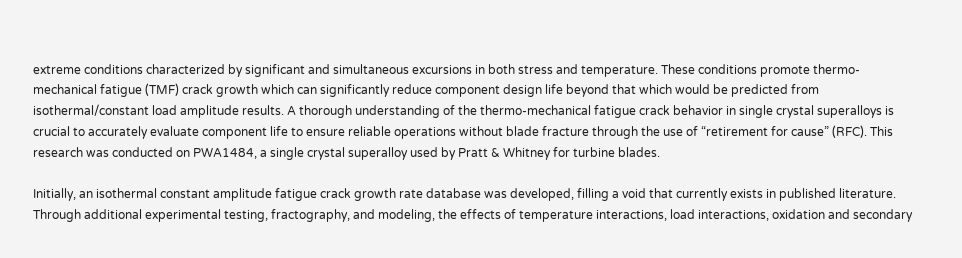extreme conditions characterized by significant and simultaneous excursions in both stress and temperature. These conditions promote thermo-mechanical fatigue (TMF) crack growth which can significantly reduce component design life beyond that which would be predicted from isothermal/constant load amplitude results. A thorough understanding of the thermo-mechanical fatigue crack behavior in single crystal superalloys is crucial to accurately evaluate component life to ensure reliable operations without blade fracture through the use of “retirement for cause” (RFC). This research was conducted on PWA1484, a single crystal superalloy used by Pratt & Whitney for turbine blades.

Initially, an isothermal constant amplitude fatigue crack growth rate database was developed, filling a void that currently exists in published literature. Through additional experimental testing, fractography, and modeling, the effects of temperature interactions, load interactions, oxidation and secondary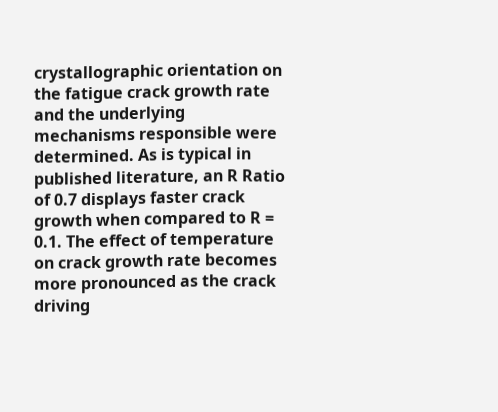crystallographic orientation on the fatigue crack growth rate and the underlying mechanisms responsible were determined. As is typical in published literature, an R Ratio of 0.7 displays faster crack growth when compared to R = 0.1. The effect of temperature on crack growth rate becomes more pronounced as the crack driving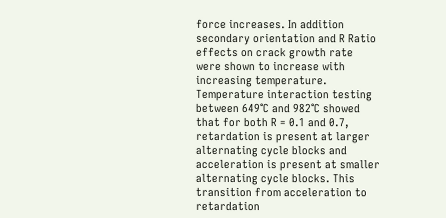force increases. In addition secondary orientation and R Ratio effects on crack growth rate were shown to increase with increasing temperature. Temperature interaction testing between 649°C and 982°C showed that for both R = 0.1 and 0.7, retardation is present at larger alternating cycle blocks and acceleration is present at smaller alternating cycle blocks. This transition from acceleration to retardation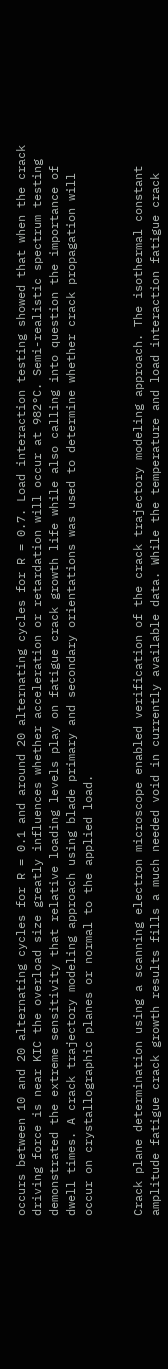occurs between 10 and 20 alternating cycles for R = 0.1 and around 20 alternating cycles for R = 0.7. Load interaction testing showed that when the crack driving force is near KIC the overload size greatly influences whether acceleration or retardation will occur at 982°C. Semi-realistic spectrum testing demonstrated the extreme sensitivity that relative loading levels play on fatigue crack growth life while also calling into question the importance of dwell times. A crack trajectory modeling approach using blade primary and secondary orientations was used to determine whether crack propagation will occur on crystallographic planes or normal to the applied load.


Crack plane determination using a scanning electron microscope enabled verification of the crack trajectory modeling approach. The isothermal constant amplitude fatigue crack growth results fills a much needed void in currently available data. While the temperature and load interaction fatigue crack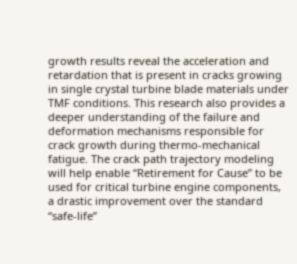growth results reveal the acceleration and retardation that is present in cracks growing in single crystal turbine blade materials under TMF conditions. This research also provides a deeper understanding of the failure and deformation mechanisms responsible for crack growth during thermo-mechanical fatigue. The crack path trajectory modeling will help enable “Retirement for Cause” to be used for critical turbine engine components, a drastic improvement over the standard “safe-life”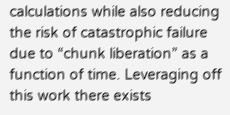calculations while also reducing the risk of catastrophic failure due to “chunk liberation” as a function of time. Leveraging off this work there exists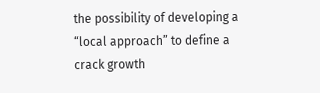the possibility of developing a “local approach” to define a crack growth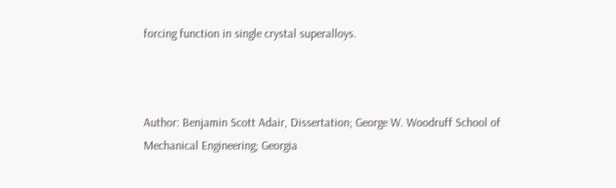forcing function in single crystal superalloys.



Author: Benjamin Scott Adair, Dissertation; George W. Woodruff School of Mechanical Engineering; Georgia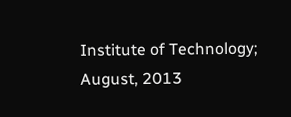Institute of Technology; August, 2013